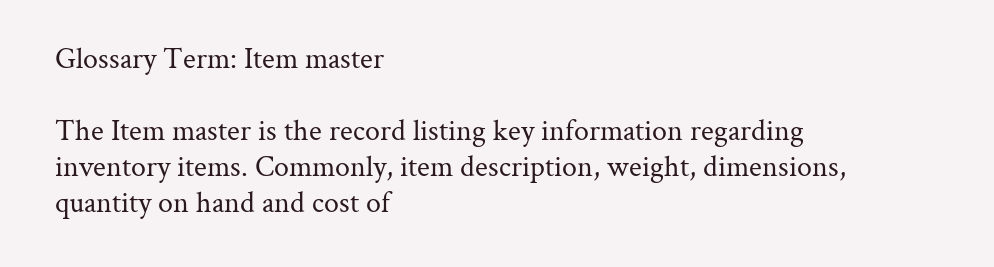Glossary Term: Item master

The Item master is the record listing key information regarding inventory items. Commonly, item description, weight, dimensions, quantity on hand and cost of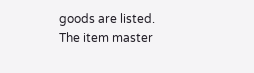goods are listed. The item master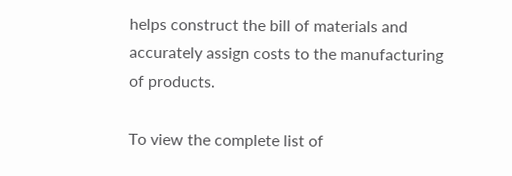helps construct the bill of materials and accurately assign costs to the manufacturing of products.

To view the complete list of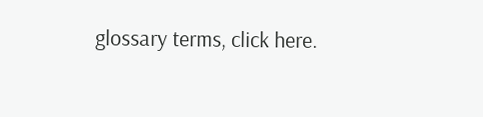glossary terms, click here.